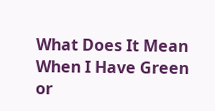What Does It Mean When I Have Green or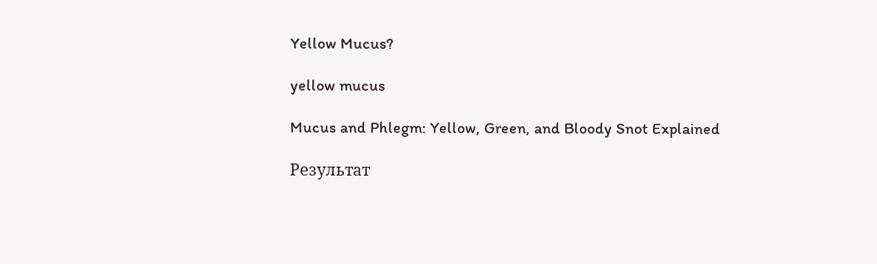Yellow Mucus?

yellow mucus

Mucus and Phlegm: Yellow, Green, and Bloody Snot Explained

Результат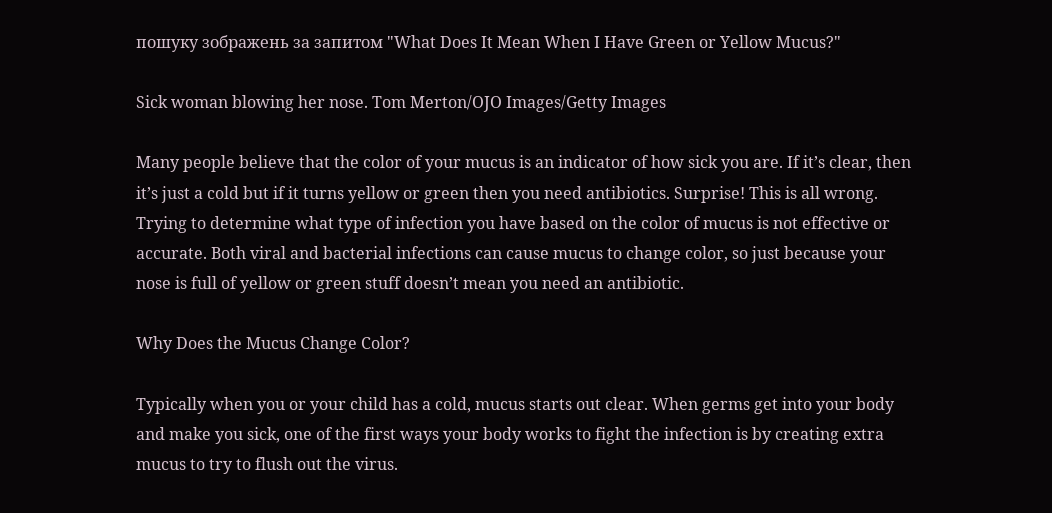пошуку зображень за запитом "What Does It Mean When I Have Green or Yellow Mucus?"

Sick woman blowing her nose. Tom Merton/OJO Images/Getty Images

Many people believe that the color of your mucus is an indicator of how sick you are. If it’s clear, then it’s just a cold but if it turns yellow or green then you need antibiotics. Surprise! This is all wrong. Trying to determine what type of infection you have based on the color of mucus is not effective or accurate. Both viral and bacterial infections can cause mucus to change color, so just because your nose is full of yellow or green stuff doesn’t mean you need an antibiotic.

Why Does the Mucus Change Color?

Typically when you or your child has a cold, mucus starts out clear. When germs get into your body and make you sick, one of the first ways your body works to fight the infection is by creating extra mucus to try to flush out the virus.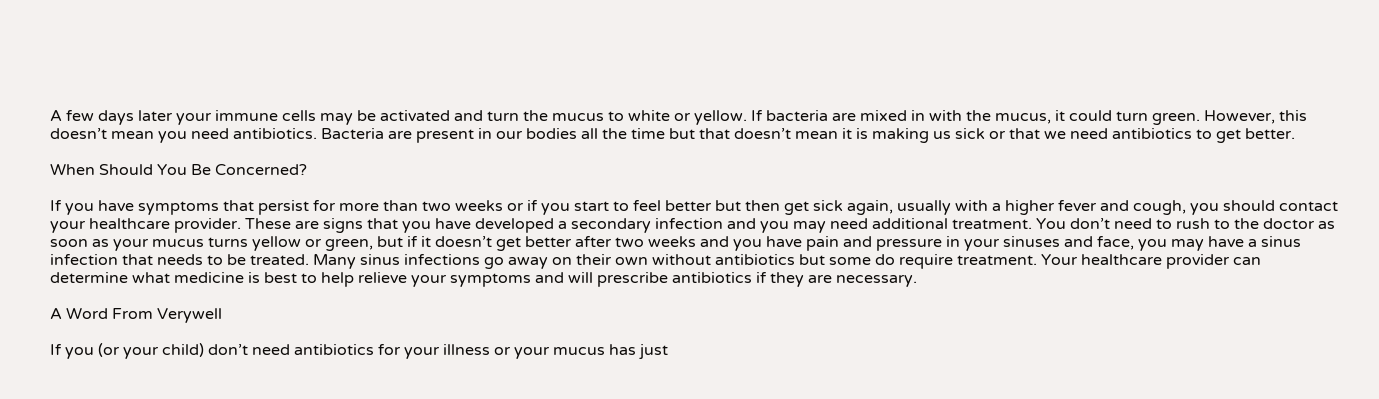A few days later your immune cells may be activated and turn the mucus to white or yellow. If bacteria are mixed in with the mucus, it could turn green. However, this doesn’t mean you need antibiotics. Bacteria are present in our bodies all the time but that doesn’t mean it is making us sick or that we need antibiotics to get better.

When Should You Be Concerned?

If you have symptoms that persist for more than two weeks or if you start to feel better but then get sick again, usually with a higher fever and cough, you should contact your healthcare provider. These are signs that you have developed a secondary infection and you may need additional treatment. You don’t need to rush to the doctor as soon as your mucus turns yellow or green, but if it doesn’t get better after two weeks and you have pain and pressure in your sinuses and face, you may have a sinus infection that needs to be treated. Many sinus infections go away on their own without antibiotics but some do require treatment. Your healthcare provider can determine what medicine is best to help relieve your symptoms and will prescribe antibiotics if they are necessary.

A Word From Verywell

If you (or your child) don’t need antibiotics for your illness or your mucus has just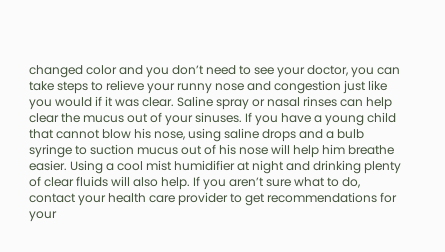changed color and you don’t need to see your doctor, you can take steps to relieve your runny nose and congestion just like you would if it was clear. Saline spray or nasal rinses can help clear the mucus out of your sinuses. If you have a young child that cannot blow his nose, using saline drops and a bulb syringe to suction mucus out of his nose will help him breathe easier. Using a cool mist humidifier at night and drinking plenty of clear fluids will also help. If you aren’t sure what to do, contact your health care provider to get recommendations for your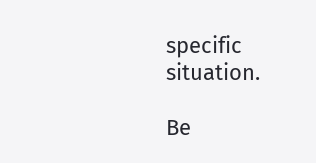specific situation.

Be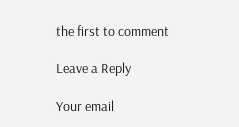the first to comment

Leave a Reply

Your email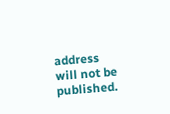address will not be published.